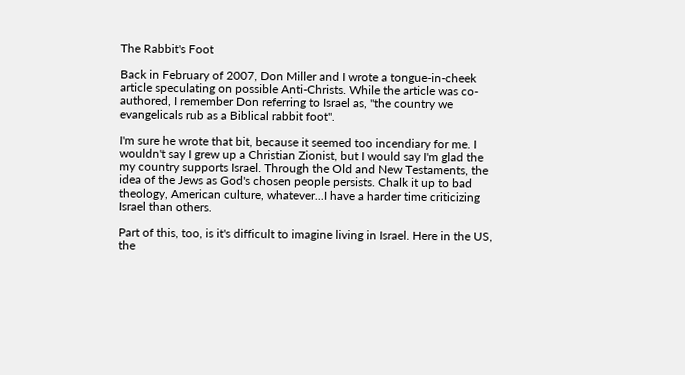The Rabbit's Foot

Back in February of 2007, Don Miller and I wrote a tongue-in-cheek article speculating on possible Anti-Christs. While the article was co-authored, I remember Don referring to Israel as, "the country we evangelicals rub as a Biblical rabbit foot".

I'm sure he wrote that bit, because it seemed too incendiary for me. I wouldn't say I grew up a Christian Zionist, but I would say I'm glad the my country supports Israel. Through the Old and New Testaments, the idea of the Jews as God's chosen people persists. Chalk it up to bad theology, American culture, whatever...I have a harder time criticizing Israel than others.

Part of this, too, is it's difficult to imagine living in Israel. Here in the US, the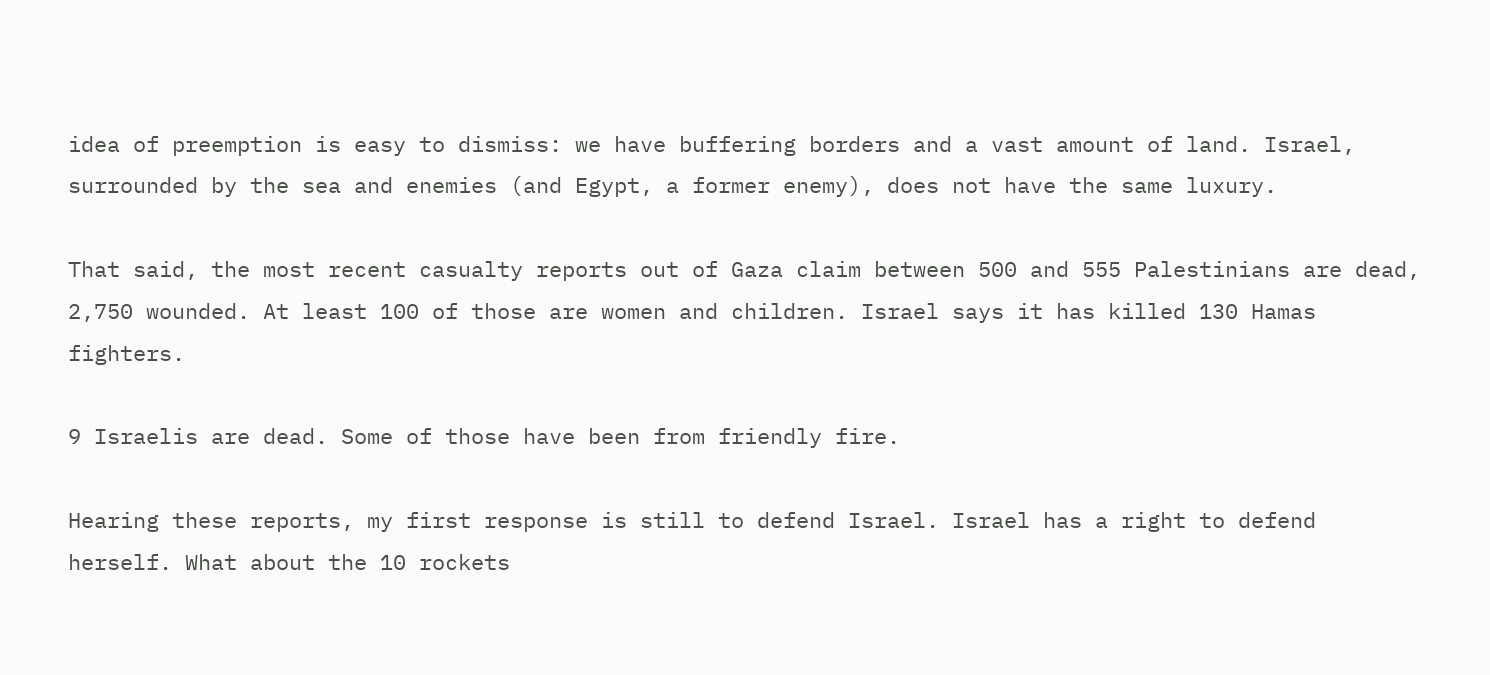idea of preemption is easy to dismiss: we have buffering borders and a vast amount of land. Israel, surrounded by the sea and enemies (and Egypt, a former enemy), does not have the same luxury.

That said, the most recent casualty reports out of Gaza claim between 500 and 555 Palestinians are dead, 2,750 wounded. At least 100 of those are women and children. Israel says it has killed 130 Hamas fighters.

9 Israelis are dead. Some of those have been from friendly fire.

Hearing these reports, my first response is still to defend Israel. Israel has a right to defend herself. What about the 10 rockets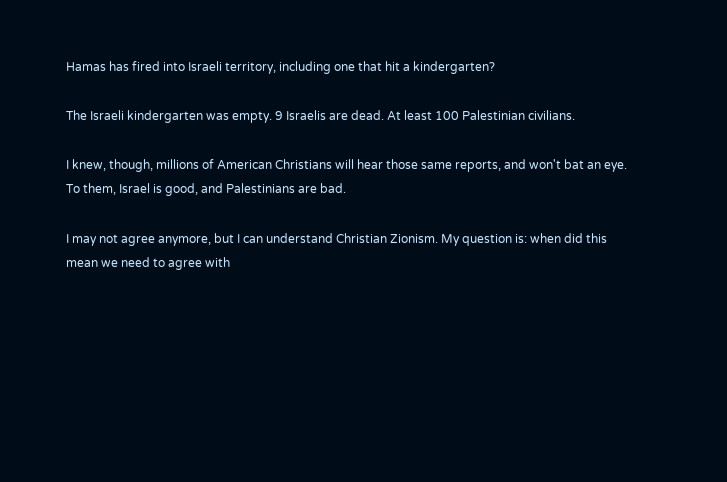Hamas has fired into Israeli territory, including one that hit a kindergarten?

The Israeli kindergarten was empty. 9 Israelis are dead. At least 100 Palestinian civilians.

I knew, though, millions of American Christians will hear those same reports, and won't bat an eye. To them, Israel is good, and Palestinians are bad.

I may not agree anymore, but I can understand Christian Zionism. My question is: when did this mean we need to agree with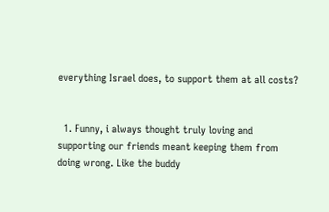everything Israel does, to support them at all costs?


  1. Funny, i always thought truly loving and supporting our friends meant keeping them from doing wrong. Like the buddy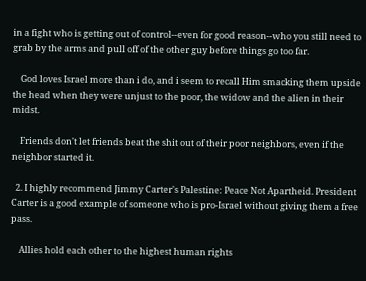in a fight who is getting out of control--even for good reason--who you still need to grab by the arms and pull off of the other guy before things go too far.

    God loves Israel more than i do, and i seem to recall Him smacking them upside the head when they were unjust to the poor, the widow and the alien in their midst.

    Friends don't let friends beat the shit out of their poor neighbors, even if the neighbor started it.

  2. I highly recommend Jimmy Carter's Palestine: Peace Not Apartheid. President Carter is a good example of someone who is pro-Israel without giving them a free pass.

    Allies hold each other to the highest human rights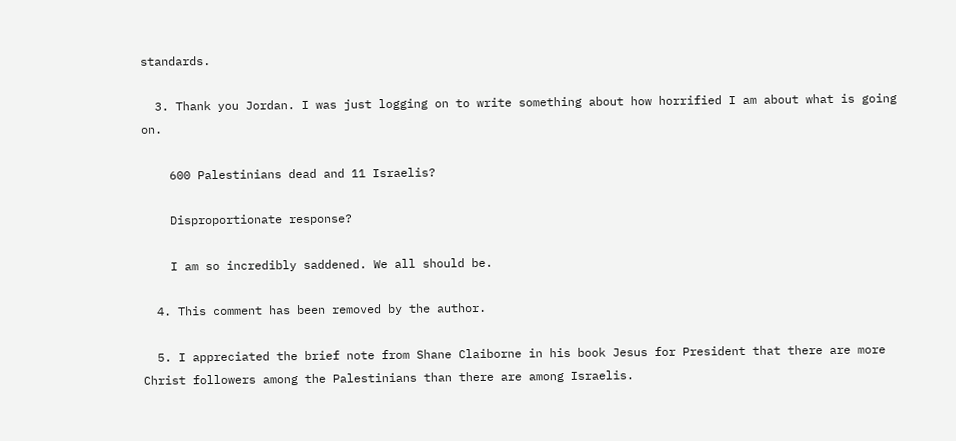standards.

  3. Thank you Jordan. I was just logging on to write something about how horrified I am about what is going on.

    600 Palestinians dead and 11 Israelis?

    Disproportionate response?

    I am so incredibly saddened. We all should be.

  4. This comment has been removed by the author.

  5. I appreciated the brief note from Shane Claiborne in his book Jesus for President that there are more Christ followers among the Palestinians than there are among Israelis.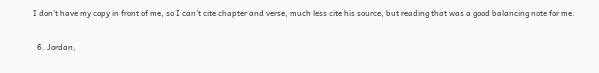I don't have my copy in front of me, so I can't cite chapter and verse, much less cite his source, but reading that was a good balancing note for me.

  6. Jordan,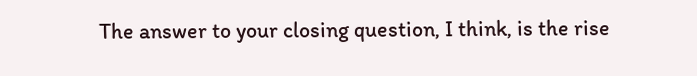The answer to your closing question, I think, is the rise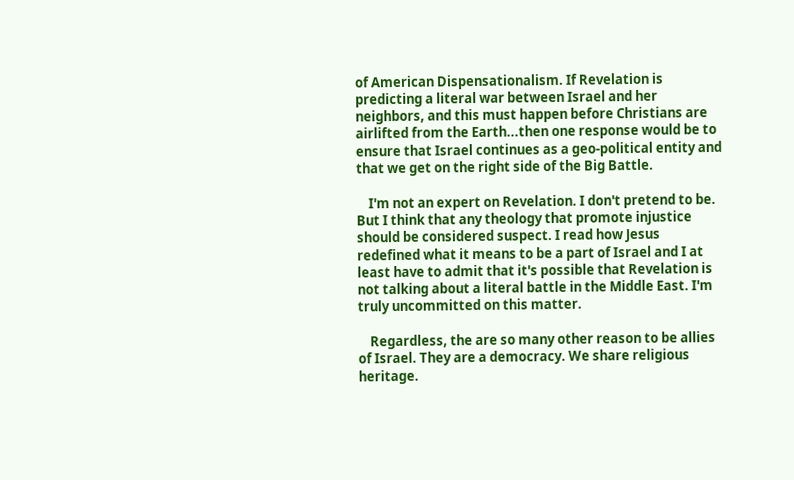of American Dispensationalism. If Revelation is predicting a literal war between Israel and her neighbors, and this must happen before Christians are airlifted from the Earth...then one response would be to ensure that Israel continues as a geo-political entity and that we get on the right side of the Big Battle.

    I'm not an expert on Revelation. I don't pretend to be. But I think that any theology that promote injustice should be considered suspect. I read how Jesus redefined what it means to be a part of Israel and I at least have to admit that it's possible that Revelation is not talking about a literal battle in the Middle East. I'm truly uncommitted on this matter.

    Regardless, the are so many other reason to be allies of Israel. They are a democracy. We share religious heritage.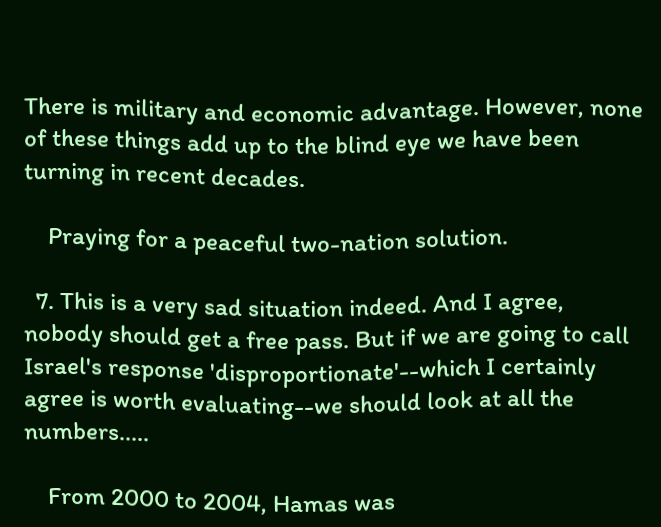There is military and economic advantage. However, none of these things add up to the blind eye we have been turning in recent decades.

    Praying for a peaceful two-nation solution.

  7. This is a very sad situation indeed. And I agree, nobody should get a free pass. But if we are going to call Israel's response 'disproportionate'--which I certainly agree is worth evaluating--we should look at all the numbers.....

    From 2000 to 2004, Hamas was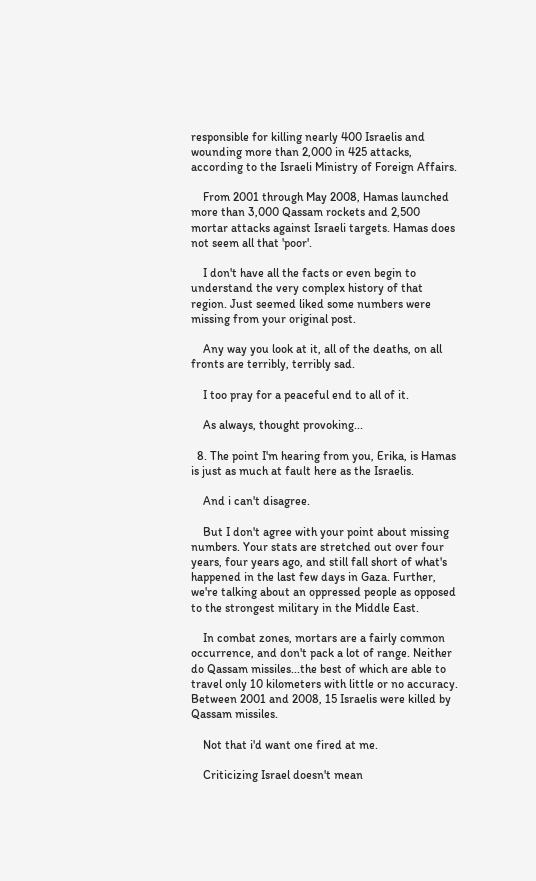responsible for killing nearly 400 Israelis and wounding more than 2,000 in 425 attacks, according to the Israeli Ministry of Foreign Affairs.

    From 2001 through May 2008, Hamas launched more than 3,000 Qassam rockets and 2,500 mortar attacks against Israeli targets. Hamas does not seem all that 'poor'.

    I don't have all the facts or even begin to understand the very complex history of that region. Just seemed liked some numbers were missing from your original post.

    Any way you look at it, all of the deaths, on all fronts are terribly, terribly sad.

    I too pray for a peaceful end to all of it.

    As always, thought provoking...

  8. The point I'm hearing from you, Erika, is Hamas is just as much at fault here as the Israelis.

    And i can't disagree.

    But I don't agree with your point about missing numbers. Your stats are stretched out over four years, four years ago, and still fall short of what's happened in the last few days in Gaza. Further, we're talking about an oppressed people as opposed to the strongest military in the Middle East.

    In combat zones, mortars are a fairly common occurrence, and don't pack a lot of range. Neither do Qassam missiles...the best of which are able to travel only 10 kilometers with little or no accuracy. Between 2001 and 2008, 15 Israelis were killed by Qassam missiles.

    Not that i'd want one fired at me.

    Criticizing Israel doesn't mean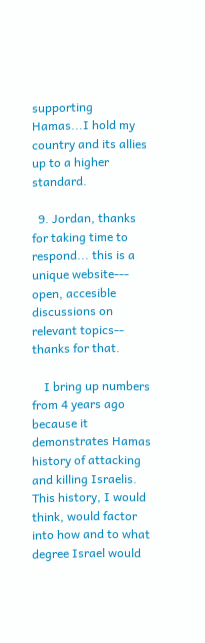supporting Hamas...I hold my country and its allies up to a higher standard.

  9. Jordan, thanks for taking time to respond... this is a unique website--- open, accesible discussions on relevant topics-- thanks for that.

    I bring up numbers from 4 years ago because it demonstrates Hamas history of attacking and killing Israelis. This history, I would think, would factor into how and to what degree Israel would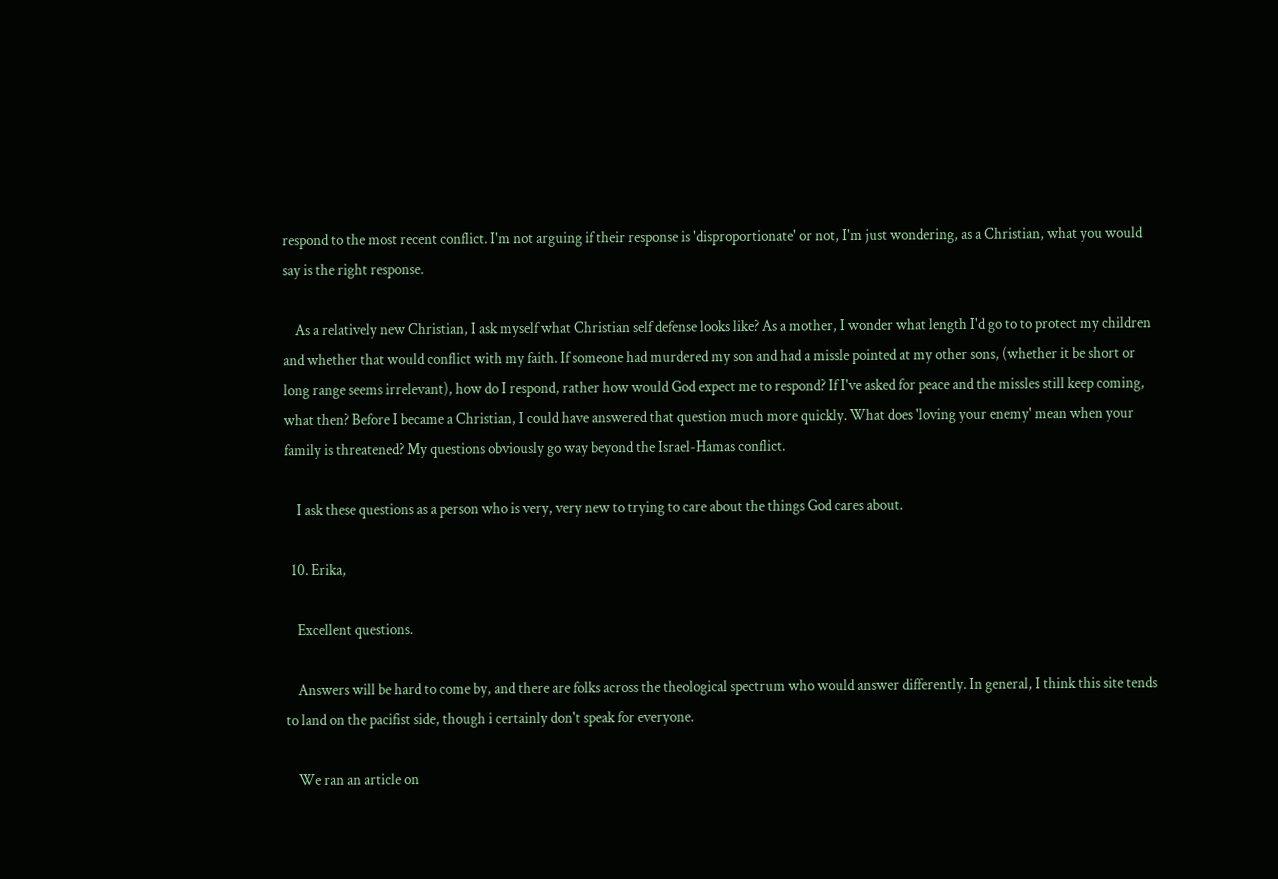respond to the most recent conflict. I'm not arguing if their response is 'disproportionate' or not, I'm just wondering, as a Christian, what you would say is the right response.

    As a relatively new Christian, I ask myself what Christian self defense looks like? As a mother, I wonder what length I'd go to to protect my children and whether that would conflict with my faith. If someone had murdered my son and had a missle pointed at my other sons, (whether it be short or long range seems irrelevant), how do I respond, rather how would God expect me to respond? If I've asked for peace and the missles still keep coming, what then? Before I became a Christian, I could have answered that question much more quickly. What does 'loving your enemy' mean when your family is threatened? My questions obviously go way beyond the Israel-Hamas conflict.

    I ask these questions as a person who is very, very new to trying to care about the things God cares about.

  10. Erika,

    Excellent questions.

    Answers will be hard to come by, and there are folks across the theological spectrum who would answer differently. In general, I think this site tends to land on the pacifist side, though i certainly don't speak for everyone.

    We ran an article on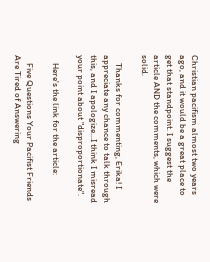Christian pacifism almost two years ago, and it would be a great place to get that standpoint. I suggest the article AND the comments, which were solid.

    Thanks for commenting, Erika! I appreciate any chance to talk through this, and I apologize...I think I misread your point about "disproportionate".

    Here's the link for the article:

    Five Questions Your Pacifist Friends Are Tired of Answering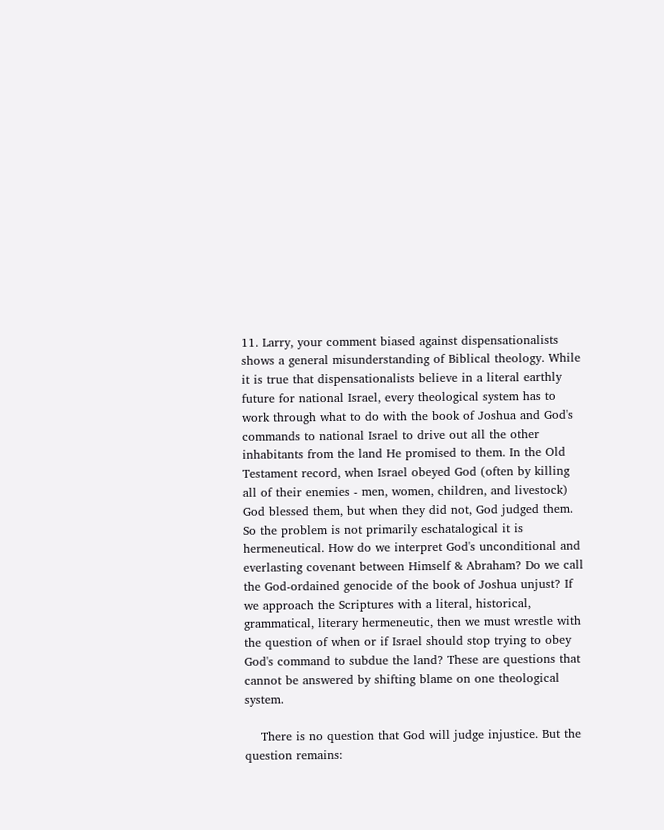11. Larry, your comment biased against dispensationalists shows a general misunderstanding of Biblical theology. While it is true that dispensationalists believe in a literal earthly future for national Israel, every theological system has to work through what to do with the book of Joshua and God's commands to national Israel to drive out all the other inhabitants from the land He promised to them. In the Old Testament record, when Israel obeyed God (often by killing all of their enemies - men, women, children, and livestock) God blessed them, but when they did not, God judged them. So the problem is not primarily eschatalogical it is hermeneutical. How do we interpret God's unconditional and everlasting covenant between Himself & Abraham? Do we call the God-ordained genocide of the book of Joshua unjust? If we approach the Scriptures with a literal, historical, grammatical, literary hermeneutic, then we must wrestle with the question of when or if Israel should stop trying to obey God's command to subdue the land? These are questions that cannot be answered by shifting blame on one theological system.

    There is no question that God will judge injustice. But the question remains: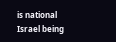is national Israel being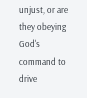unjust, or are they obeying God's command to drive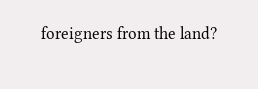foreigners from the land?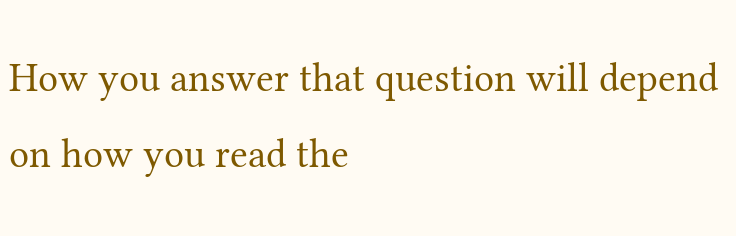How you answer that question will depend on how you read the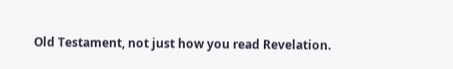Old Testament, not just how you read Revelation.